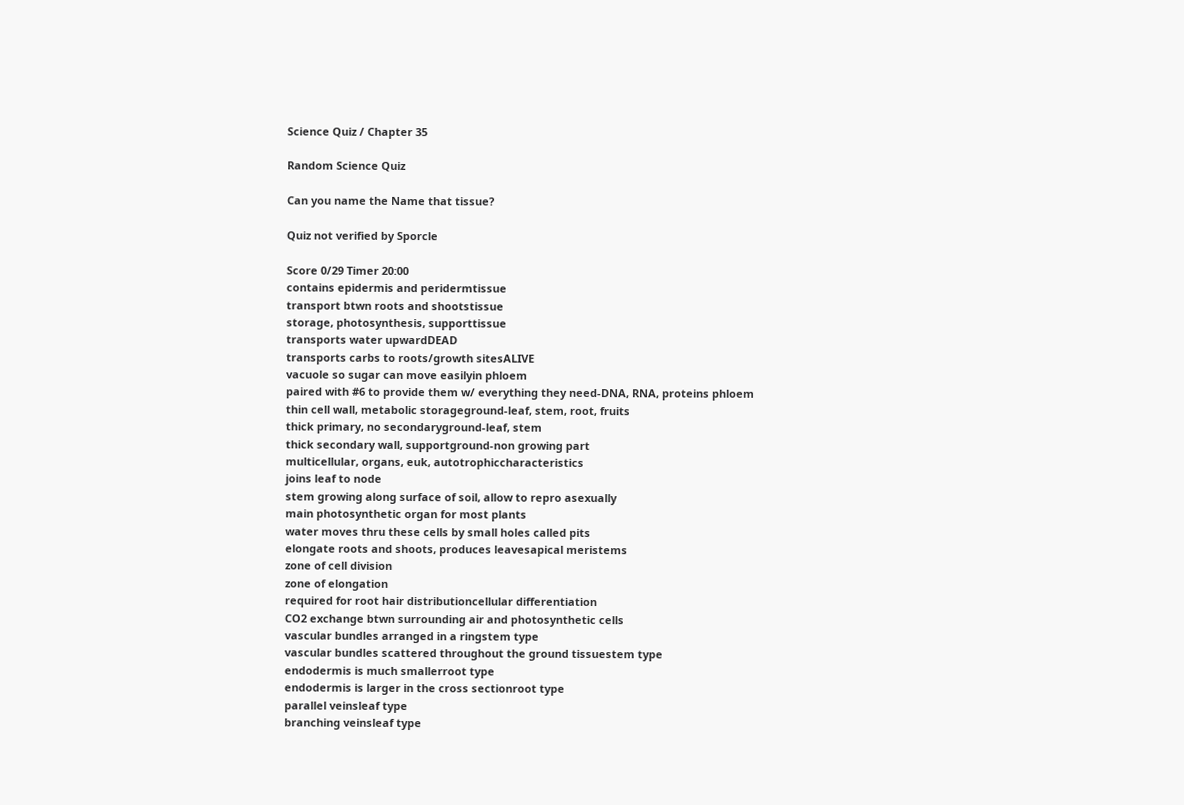Science Quiz / Chapter 35

Random Science Quiz

Can you name the Name that tissue?

Quiz not verified by Sporcle

Score 0/29 Timer 20:00
contains epidermis and peridermtissue
transport btwn roots and shootstissue
storage, photosynthesis, supporttissue
transports water upwardDEAD
transports carbs to roots/growth sitesALIVE
vacuole so sugar can move easilyin phloem
paired with #6 to provide them w/ everything they need-DNA, RNA, proteins phloem
thin cell wall, metabolic storageground-leaf, stem, root, fruits
thick primary, no secondaryground-leaf, stem
thick secondary wall, supportground-non growing part
multicellular, organs, euk, autotrophiccharacteristics
joins leaf to node
stem growing along surface of soil, allow to repro asexually
main photosynthetic organ for most plants
water moves thru these cells by small holes called pits
elongate roots and shoots, produces leavesapical meristems
zone of cell division
zone of elongation
required for root hair distributioncellular differentiation
CO2 exchange btwn surrounding air and photosynthetic cells
vascular bundles arranged in a ringstem type
vascular bundles scattered throughout the ground tissuestem type
endodermis is much smallerroot type
endodermis is larger in the cross sectionroot type
parallel veinsleaf type
branching veinsleaf type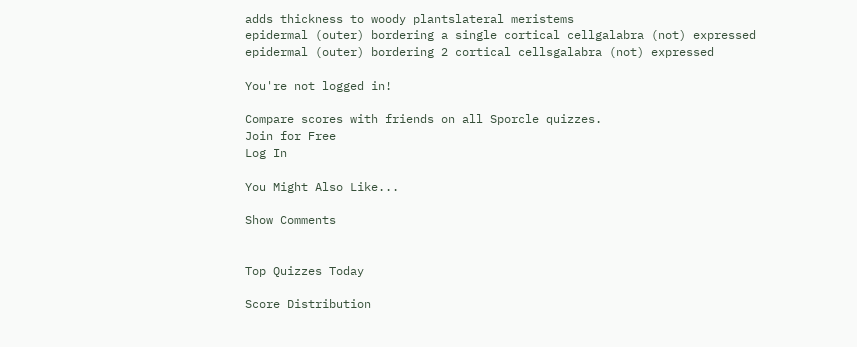adds thickness to woody plantslateral meristems
epidermal (outer) bordering a single cortical cellgalabra (not) expressed
epidermal (outer) bordering 2 cortical cellsgalabra (not) expressed

You're not logged in!

Compare scores with friends on all Sporcle quizzes.
Join for Free
Log In

You Might Also Like...

Show Comments


Top Quizzes Today

Score Distribution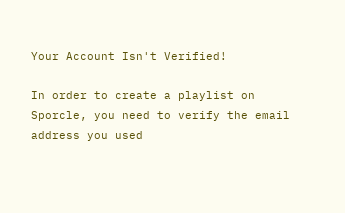Your Account Isn't Verified!

In order to create a playlist on Sporcle, you need to verify the email address you used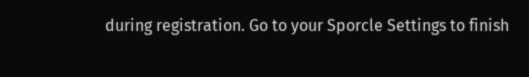during registration. Go to your Sporcle Settings to finish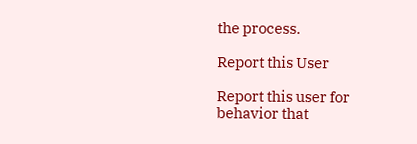the process.

Report this User

Report this user for behavior that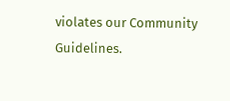violates our Community Guidelines.